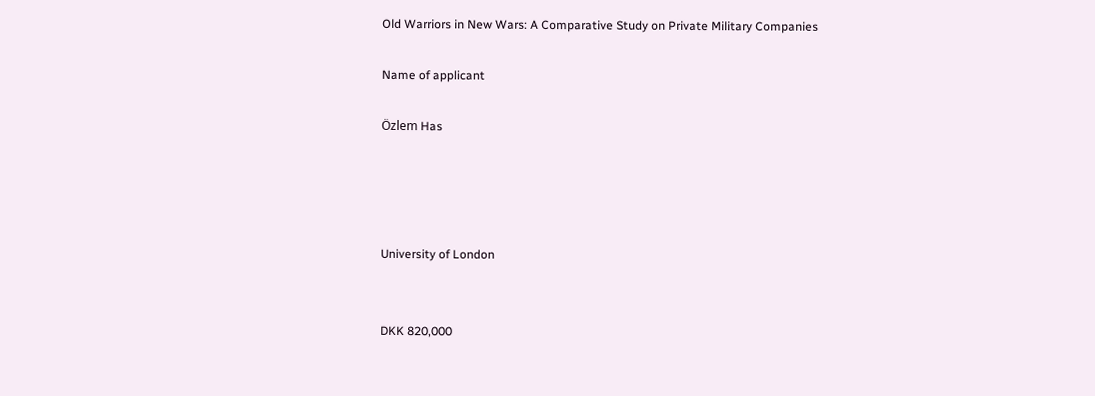Old Warriors in New Wars: A Comparative Study on Private Military Companies

Name of applicant

Özlem Has




University of London


DKK 820,000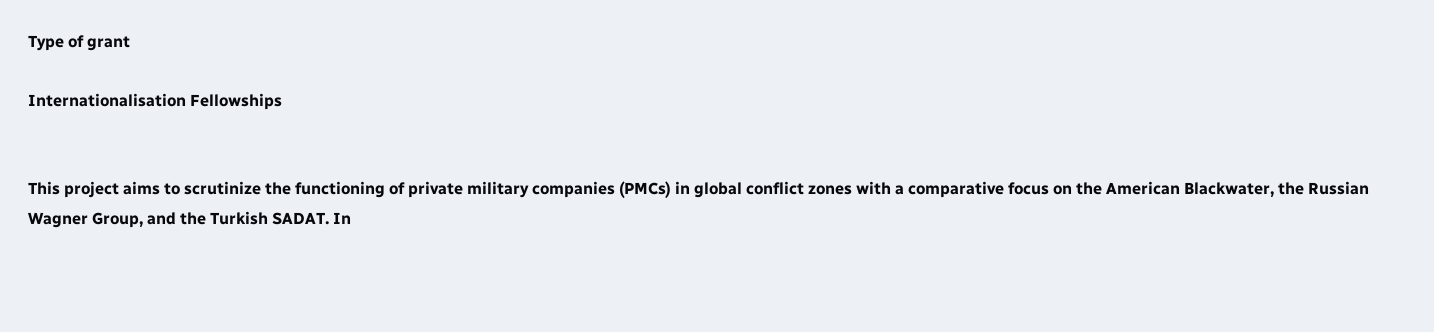Type of grant

Internationalisation Fellowships


This project aims to scrutinize the functioning of private military companies (PMCs) in global conflict zones with a comparative focus on the American Blackwater, the Russian Wagner Group, and the Turkish SADAT. In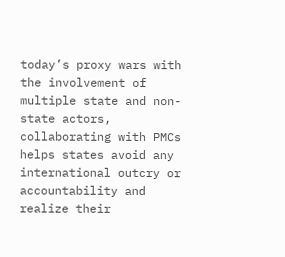today’s proxy wars with the involvement of multiple state and non-state actors, collaborating with PMCs helps states avoid any international outcry or accountability and realize their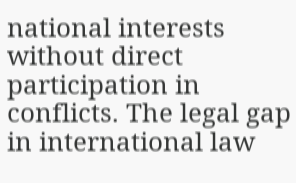national interests without direct participation in conflicts. The legal gap in international law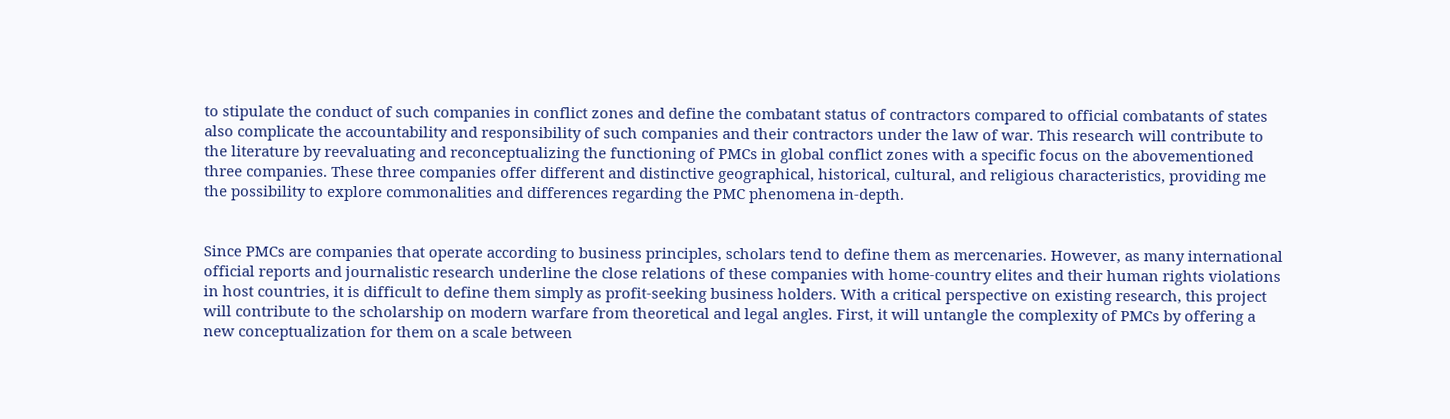to stipulate the conduct of such companies in conflict zones and define the combatant status of contractors compared to official combatants of states also complicate the accountability and responsibility of such companies and their contractors under the law of war. This research will contribute to the literature by reevaluating and reconceptualizing the functioning of PMCs in global conflict zones with a specific focus on the abovementioned three companies. These three companies offer different and distinctive geographical, historical, cultural, and religious characteristics, providing me the possibility to explore commonalities and differences regarding the PMC phenomena in-depth.


Since PMCs are companies that operate according to business principles, scholars tend to define them as mercenaries. However, as many international official reports and journalistic research underline the close relations of these companies with home-country elites and their human rights violations in host countries, it is difficult to define them simply as profit-seeking business holders. With a critical perspective on existing research, this project will contribute to the scholarship on modern warfare from theoretical and legal angles. First, it will untangle the complexity of PMCs by offering a new conceptualization for them on a scale between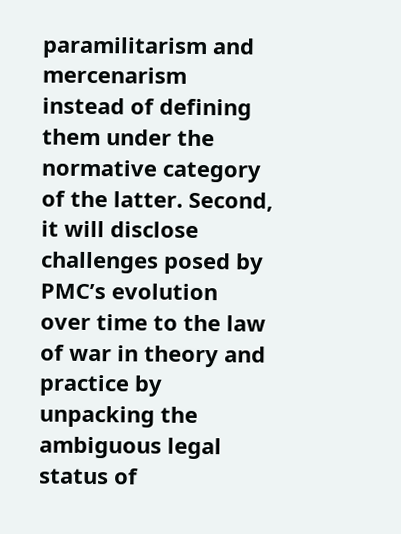paramilitarism and mercenarism instead of defining them under the normative category of the latter. Second, it will disclose challenges posed by PMC’s evolution over time to the law of war in theory and practice by unpacking the ambiguous legal status of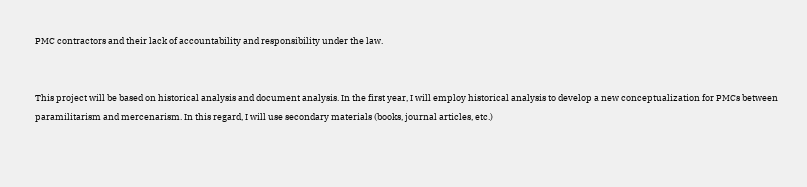PMC contractors and their lack of accountability and responsibility under the law.


This project will be based on historical analysis and document analysis. In the first year, I will employ historical analysis to develop a new conceptualization for PMCs between paramilitarism and mercenarism. In this regard, I will use secondary materials (books, journal articles, etc.)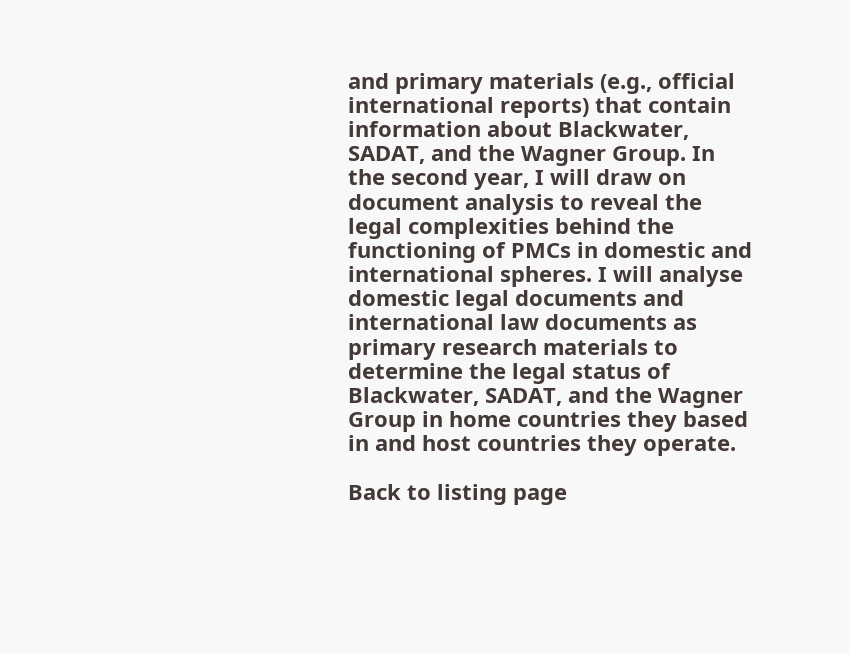and primary materials (e.g., official international reports) that contain information about Blackwater, SADAT, and the Wagner Group. In the second year, I will draw on document analysis to reveal the legal complexities behind the functioning of PMCs in domestic and international spheres. I will analyse domestic legal documents and international law documents as primary research materials to determine the legal status of Blackwater, SADAT, and the Wagner Group in home countries they based in and host countries they operate.

Back to listing page